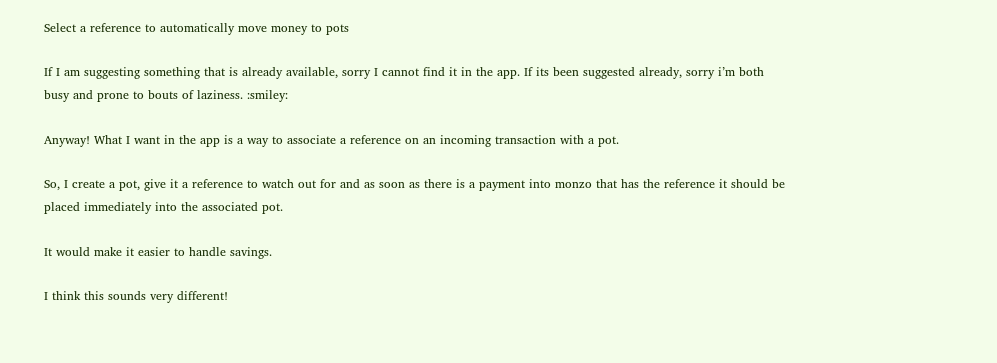Select a reference to automatically move money to pots

If I am suggesting something that is already available, sorry I cannot find it in the app. If its been suggested already, sorry i’m both busy and prone to bouts of laziness. :smiley:

Anyway! What I want in the app is a way to associate a reference on an incoming transaction with a pot.

So, I create a pot, give it a reference to watch out for and as soon as there is a payment into monzo that has the reference it should be placed immediately into the associated pot.

It would make it easier to handle savings.

I think this sounds very different!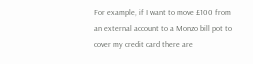For example, if I want to move £100 from an external account to a Monzo bill pot to cover my credit card there are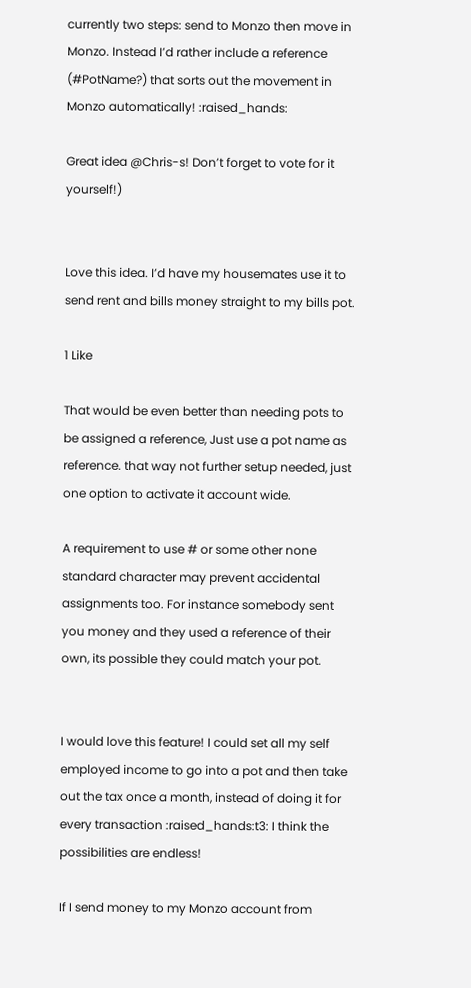currently two steps: send to Monzo then move in Monzo. Instead I’d rather include a reference (#PotName?) that sorts out the movement in Monzo automatically! :raised_hands:

Great idea @Chris-s! Don’t forget to vote for it yourself!)


Love this idea. I’d have my housemates use it to send rent and bills money straight to my bills pot.

1 Like

That would be even better than needing pots to be assigned a reference, Just use a pot name as reference. that way not further setup needed, just one option to activate it account wide.

A requirement to use # or some other none standard character may prevent accidental assignments too. For instance somebody sent you money and they used a reference of their own, its possible they could match your pot.


I would love this feature! I could set all my self employed income to go into a pot and then take out the tax once a month, instead of doing it for every transaction :raised_hands:t3: I think the possibilities are endless!

If I send money to my Monzo account from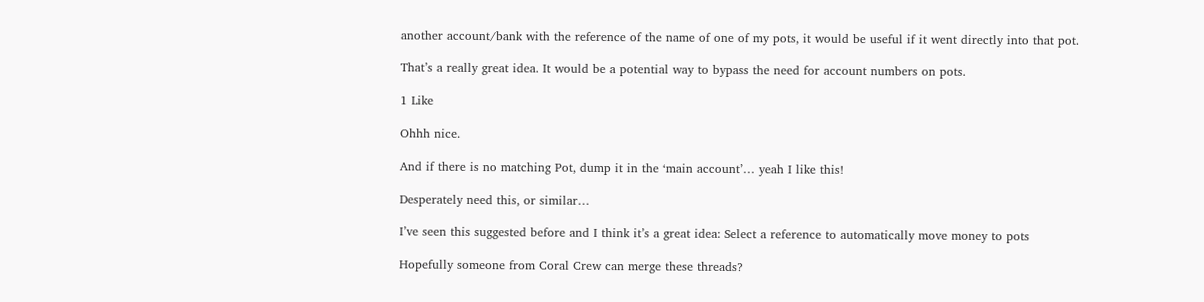another account/bank with the reference of the name of one of my pots, it would be useful if it went directly into that pot.

That’s a really great idea. It would be a potential way to bypass the need for account numbers on pots.

1 Like

Ohhh nice.

And if there is no matching Pot, dump it in the ‘main account’… yeah I like this!

Desperately need this, or similar…

I’ve seen this suggested before and I think it’s a great idea: Select a reference to automatically move money to pots

Hopefully someone from Coral Crew can merge these threads?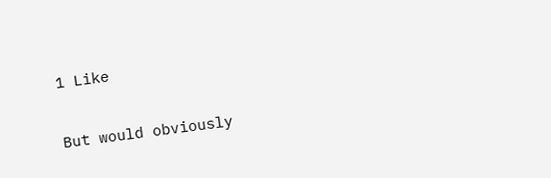1 Like

But would obviously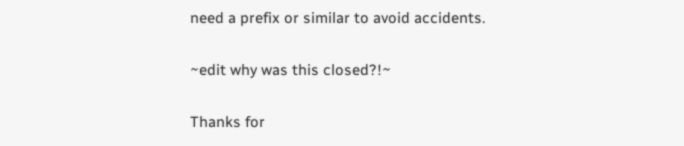need a prefix or similar to avoid accidents.

~edit why was this closed?!~

Thanks for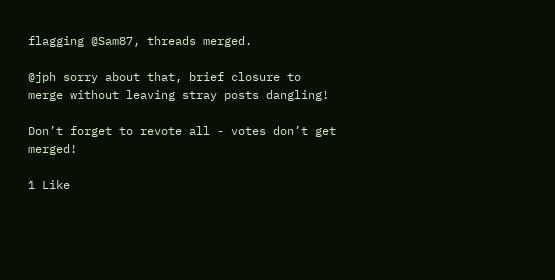flagging @Sam87, threads merged.

@jph sorry about that, brief closure to merge without leaving stray posts dangling!

Don’t forget to revote all - votes don’t get merged!

1 Like